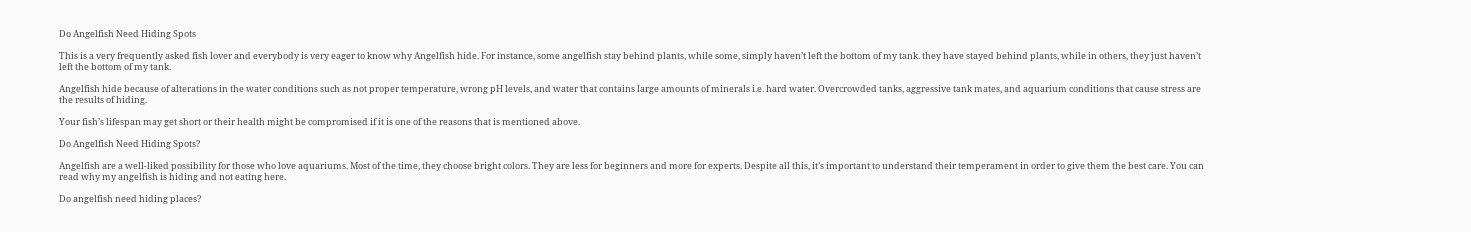Do Angelfish Need Hiding Spots

This is a very frequently asked fish lover and everybody is very eager to know why Angelfish hide. For instance, some angelfish stay behind plants, while some, simply haven’t left the bottom of my tank. they have stayed behind plants, while in others, they just haven’t left the bottom of my tank.

Angelfish hide because of alterations in the water conditions such as not proper temperature, wrong pH levels, and water that contains large amounts of minerals i.e. hard water. Overcrowded tanks, aggressive tank mates, and aquarium conditions that cause stress are the results of hiding.

Your fish’s lifespan may get short or their health might be compromised if it is one of the reasons that is mentioned above.

Do Angelfish Need Hiding Spots?

Angelfish are a well-liked possibility for those who love aquariums. Most of the time, they choose bright colors. They are less for beginners and more for experts. Despite all this, it’s important to understand their temperament in order to give them the best care. You can read why my angelfish is hiding and not eating here.

Do angelfish need hiding places?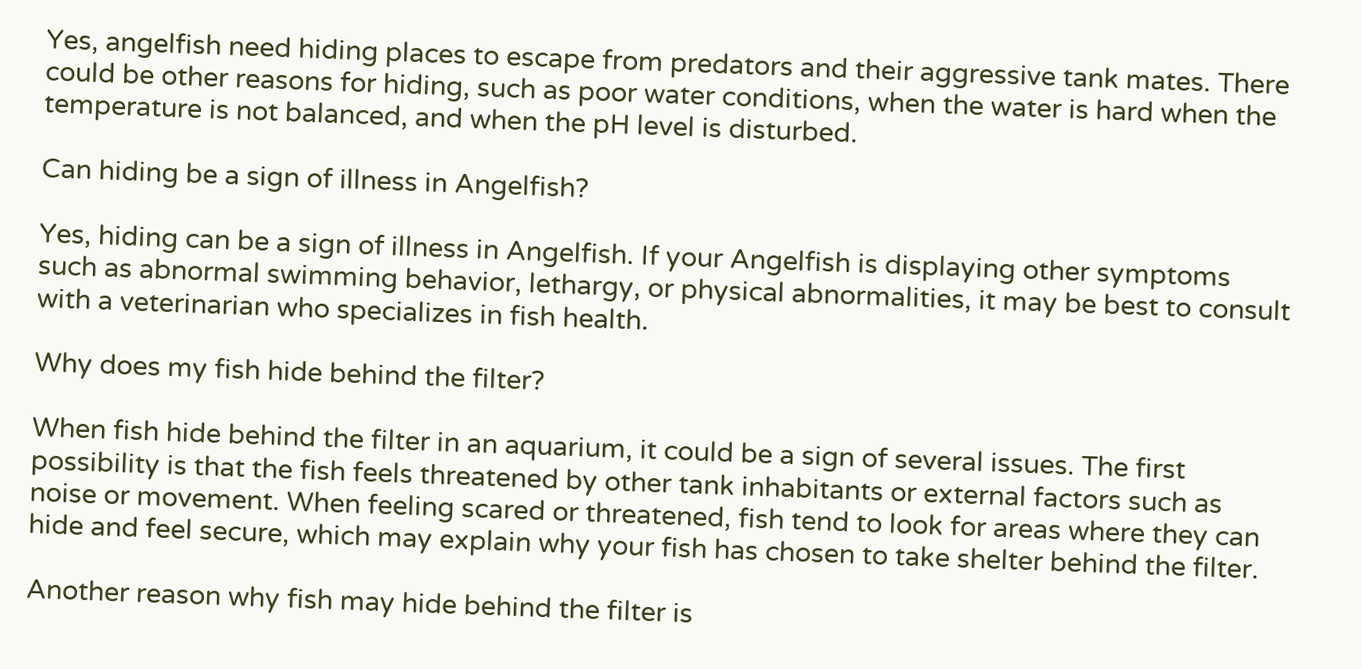Yes, angelfish need hiding places to escape from predators and their aggressive tank mates. There could be other reasons for hiding, such as poor water conditions, when the water is hard when the temperature is not balanced, and when the pH level is disturbed.

Can hiding be a sign of illness in Angelfish?

Yes, hiding can be a sign of illness in Angelfish. If your Angelfish is displaying other symptoms such as abnormal swimming behavior, lethargy, or physical abnormalities, it may be best to consult with a veterinarian who specializes in fish health.

Why does my fish hide behind the filter?

When fish hide behind the filter in an aquarium, it could be a sign of several issues. The first possibility is that the fish feels threatened by other tank inhabitants or external factors such as noise or movement. When feeling scared or threatened, fish tend to look for areas where they can hide and feel secure, which may explain why your fish has chosen to take shelter behind the filter.

Another reason why fish may hide behind the filter is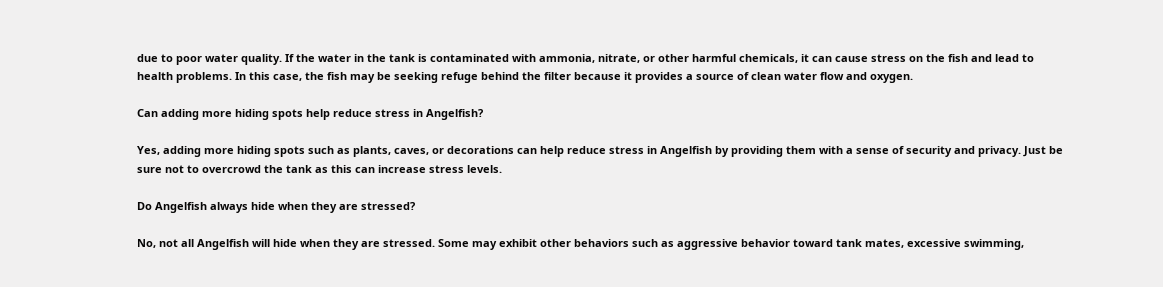due to poor water quality. If the water in the tank is contaminated with ammonia, nitrate, or other harmful chemicals, it can cause stress on the fish and lead to health problems. In this case, the fish may be seeking refuge behind the filter because it provides a source of clean water flow and oxygen.

Can adding more hiding spots help reduce stress in Angelfish?

Yes, adding more hiding spots such as plants, caves, or decorations can help reduce stress in Angelfish by providing them with a sense of security and privacy. Just be sure not to overcrowd the tank as this can increase stress levels.

Do Angelfish always hide when they are stressed?

No, not all Angelfish will hide when they are stressed. Some may exhibit other behaviors such as aggressive behavior toward tank mates, excessive swimming,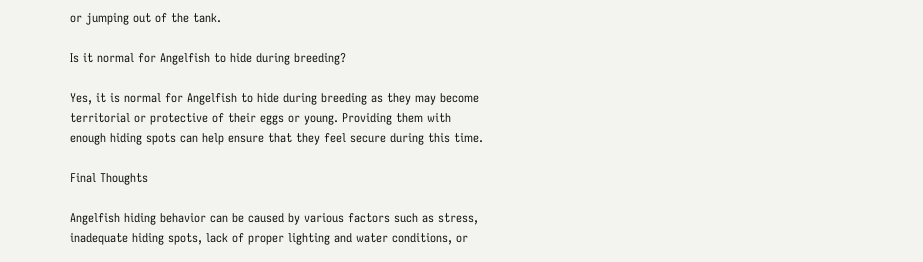or jumping out of the tank.

Is it normal for Angelfish to hide during breeding?

Yes, it is normal for Angelfish to hide during breeding as they may become territorial or protective of their eggs or young. Providing them with enough hiding spots can help ensure that they feel secure during this time.

Final Thoughts

Angelfish hiding behavior can be caused by various factors such as stress, inadequate hiding spots, lack of proper lighting and water conditions, or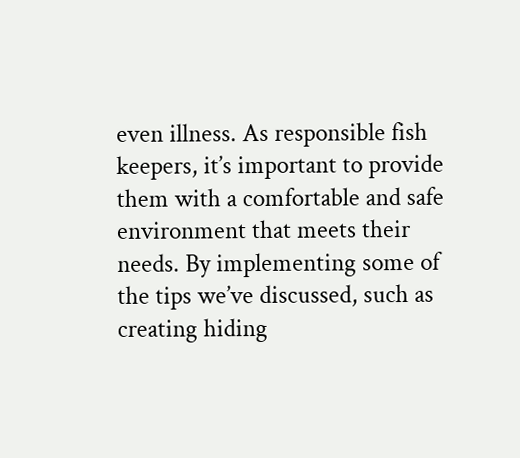even illness. As responsible fish keepers, it’s important to provide them with a comfortable and safe environment that meets their needs. By implementing some of the tips we’ve discussed, such as creating hiding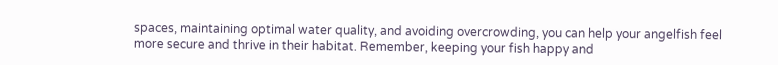spaces, maintaining optimal water quality, and avoiding overcrowding, you can help your angelfish feel more secure and thrive in their habitat. Remember, keeping your fish happy and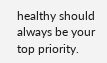healthy should always be your top priority.